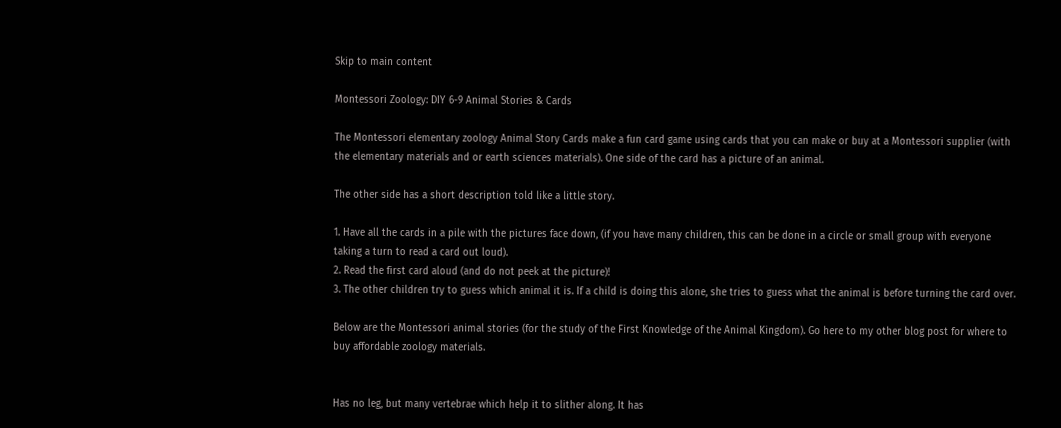Skip to main content

Montessori Zoology: DIY 6-9 Animal Stories & Cards

The Montessori elementary zoology Animal Story Cards make a fun card game using cards that you can make or buy at a Montessori supplier (with the elementary materials and or earth sciences materials). One side of the card has a picture of an animal.

The other side has a short description told like a little story.

1. Have all the cards in a pile with the pictures face down, (if you have many children, this can be done in a circle or small group with everyone taking a turn to read a card out loud).
2. Read the first card aloud (and do not peek at the picture)!
3. The other children try to guess which animal it is. If a child is doing this alone, she tries to guess what the animal is before turning the card over.

Below are the Montessori animal stories (for the study of the First Knowledge of the Animal Kingdom). Go here to my other blog post for where to buy affordable zoology materials.


Has no leg, but many vertebrae which help it to slither along. It has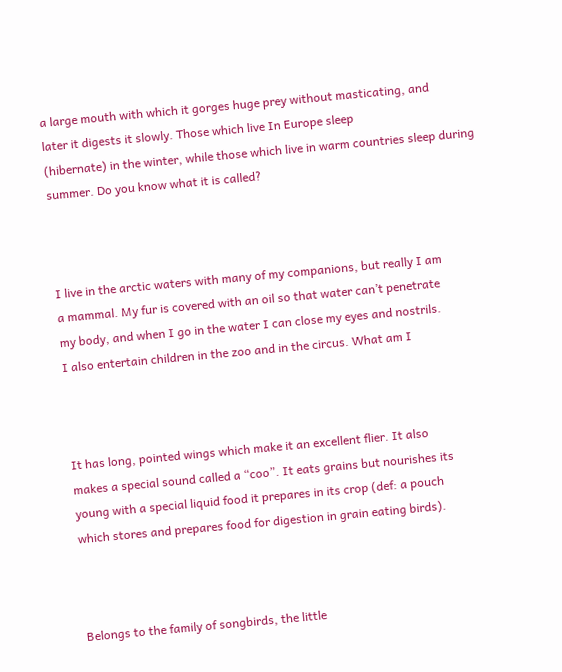a large mouth with which it gorges huge prey without masticating, and
later it digests it slowly. Those which live In Europe sleep
(hibernate) in the winter, while those which live in warm countries sleep during
summer. Do you know what it is called?



I live in the arctic waters with many of my companions, but really I am
a mammal. My fur is covered with an oil so that water can’t penetrate
my body, and when I go in the water I can close my eyes and nostrils.
I also entertain children in the zoo and in the circus. What am I



It has long, pointed wings which make it an excellent flier. It also
makes a special sound called a “coo”. It eats grains but nourishes its
young with a special liquid food it prepares in its crop (def: a pouch
which stores and prepares food for digestion in grain eating birds).



Belongs to the family of songbirds, the little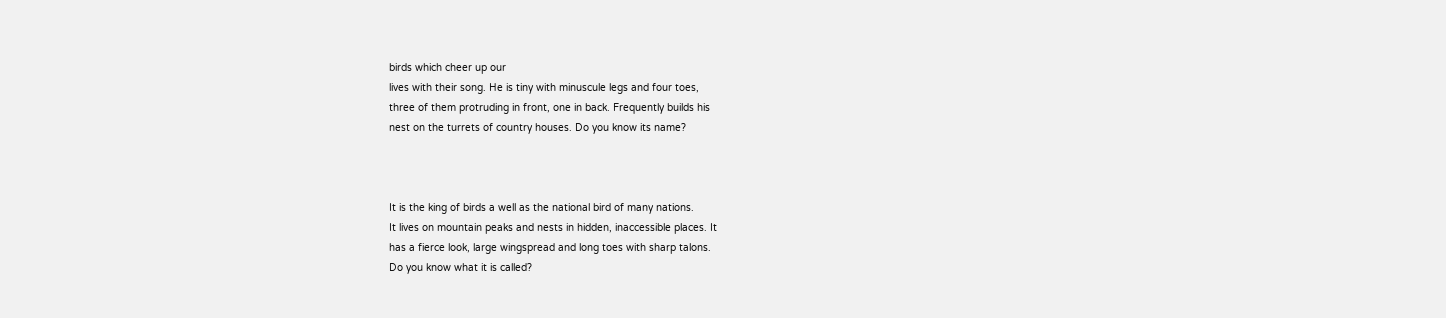birds which cheer up our
lives with their song. He is tiny with minuscule legs and four toes,
three of them protruding in front, one in back. Frequently builds his
nest on the turrets of country houses. Do you know its name?



It is the king of birds a well as the national bird of many nations.
It lives on mountain peaks and nests in hidden, inaccessible places. It
has a fierce look, large wingspread and long toes with sharp talons.
Do you know what it is called?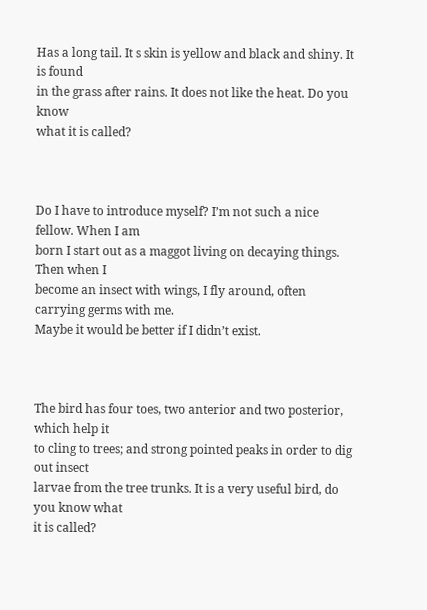Has a long tail. It s skin is yellow and black and shiny. It is found
in the grass after rains. It does not like the heat. Do you know
what it is called?



Do I have to introduce myself? I’m not such a nice fellow. When I am
born I start out as a maggot living on decaying things. Then when I
become an insect with wings, I fly around, often carrying germs with me.
Maybe it would be better if I didn’t exist.



The bird has four toes, two anterior and two posterior, which help it
to cling to trees; and strong pointed peaks in order to dig out insect
larvae from the tree trunks. It is a very useful bird, do you know what
it is called?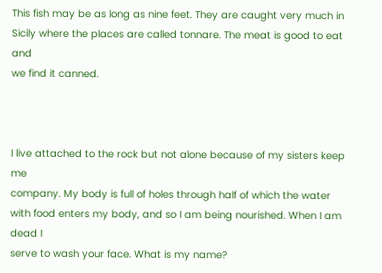This fish may be as long as nine feet. They are caught very much in
Sicily where the places are called tonnare. The meat is good to eat and
we find it canned.



I live attached to the rock but not alone because of my sisters keep me
company. My body is full of holes through half of which the water
with food enters my body, and so I am being nourished. When I am dead I
serve to wash your face. What is my name?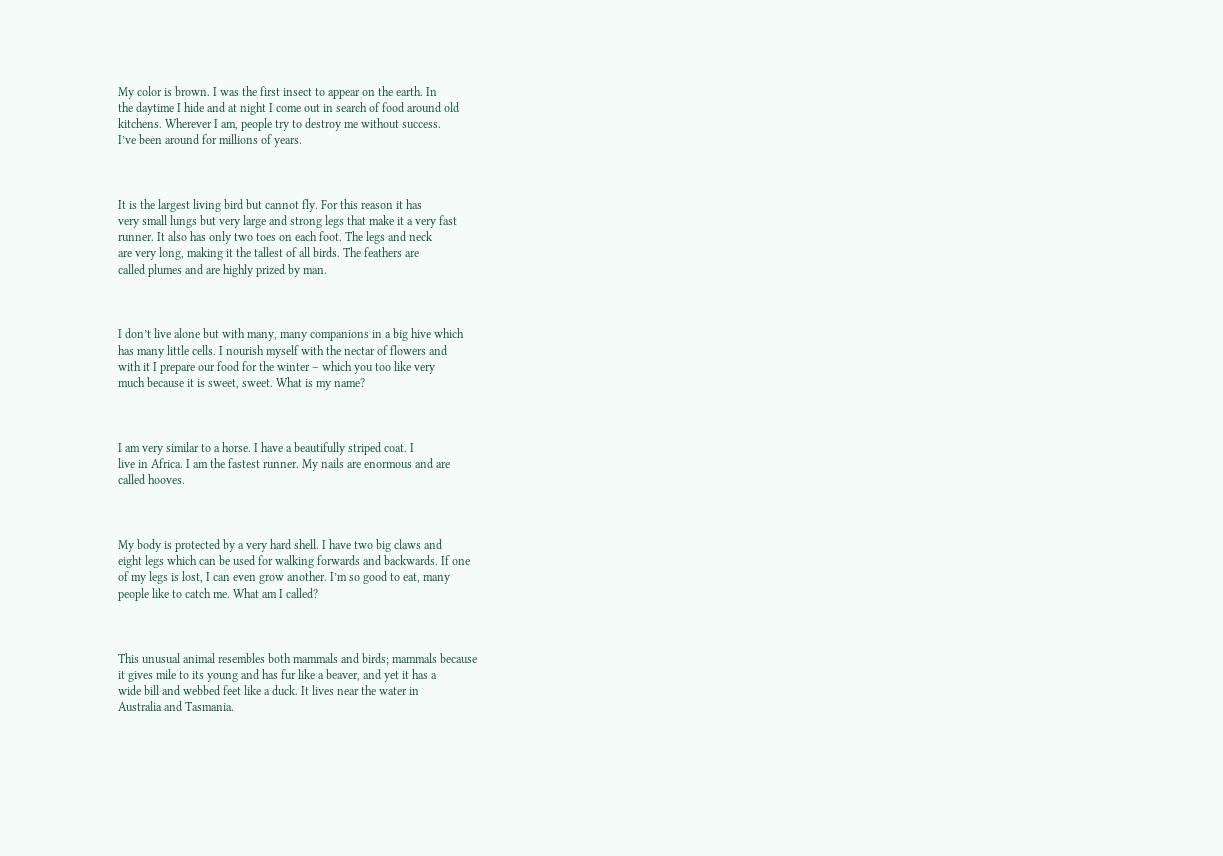My color is brown. I was the first insect to appear on the earth. In
the daytime I hide and at night I come out in search of food around old
kitchens. Wherever I am, people try to destroy me without success.
I’ve been around for millions of years.



It is the largest living bird but cannot fly. For this reason it has
very small lungs but very large and strong legs that make it a very fast
runner. It also has only two toes on each foot. The legs and neck
are very long, making it the tallest of all birds. The feathers are
called plumes and are highly prized by man.



I don’t live alone but with many, many companions in a big hive which
has many little cells. I nourish myself with the nectar of flowers and
with it I prepare our food for the winter – which you too like very
much because it is sweet, sweet. What is my name?



I am very similar to a horse. I have a beautifully striped coat. I
live in Africa. I am the fastest runner. My nails are enormous and are
called hooves.



My body is protected by a very hard shell. I have two big claws and
eight legs which can be used for walking forwards and backwards. If one
of my legs is lost, I can even grow another. I’m so good to eat, many
people like to catch me. What am I called?



This unusual animal resembles both mammals and birds; mammals because
it gives mile to its young and has fur like a beaver, and yet it has a
wide bill and webbed feet like a duck. It lives near the water in
Australia and Tasmania.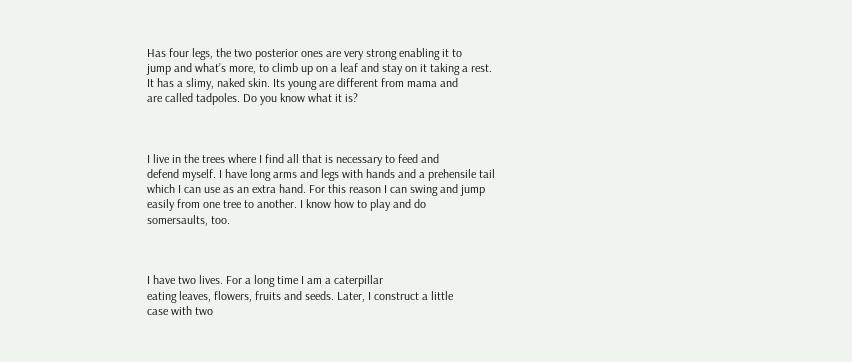Has four legs, the two posterior ones are very strong enabling it to
jump and what’s more, to climb up on a leaf and stay on it taking a rest.
It has a slimy, naked skin. Its young are different from mama and
are called tadpoles. Do you know what it is?



I live in the trees where I find all that is necessary to feed and
defend myself. I have long arms and legs with hands and a prehensile tail
which I can use as an extra hand. For this reason I can swing and jump
easily from one tree to another. I know how to play and do
somersaults, too.



I have two lives. For a long time I am a caterpillar
eating leaves, flowers, fruits and seeds. Later, I construct a little
case with two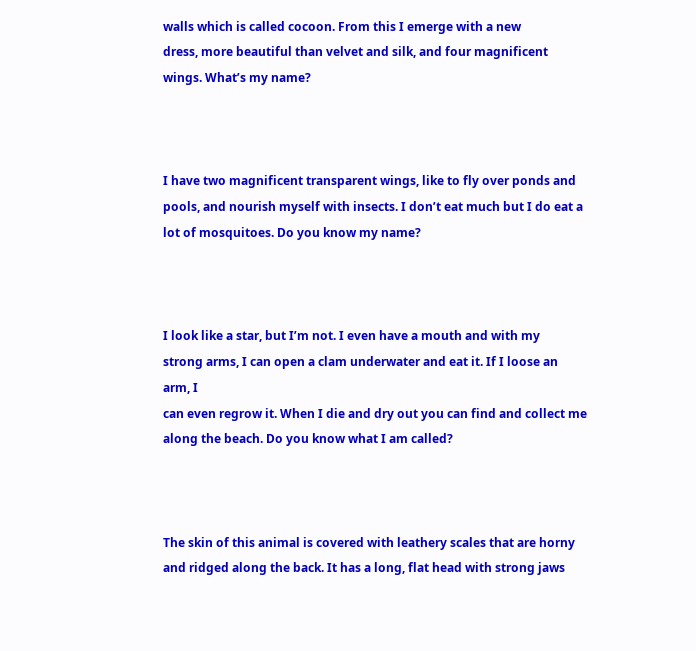walls which is called cocoon. From this I emerge with a new
dress, more beautiful than velvet and silk, and four magnificent
wings. What’s my name?



I have two magnificent transparent wings, like to fly over ponds and
pools, and nourish myself with insects. I don’t eat much but I do eat a
lot of mosquitoes. Do you know my name?



I look like a star, but I’m not. I even have a mouth and with my
strong arms, I can open a clam underwater and eat it. If I loose an arm, I
can even regrow it. When I die and dry out you can find and collect me
along the beach. Do you know what I am called?



The skin of this animal is covered with leathery scales that are horny
and ridged along the back. It has a long, flat head with strong jaws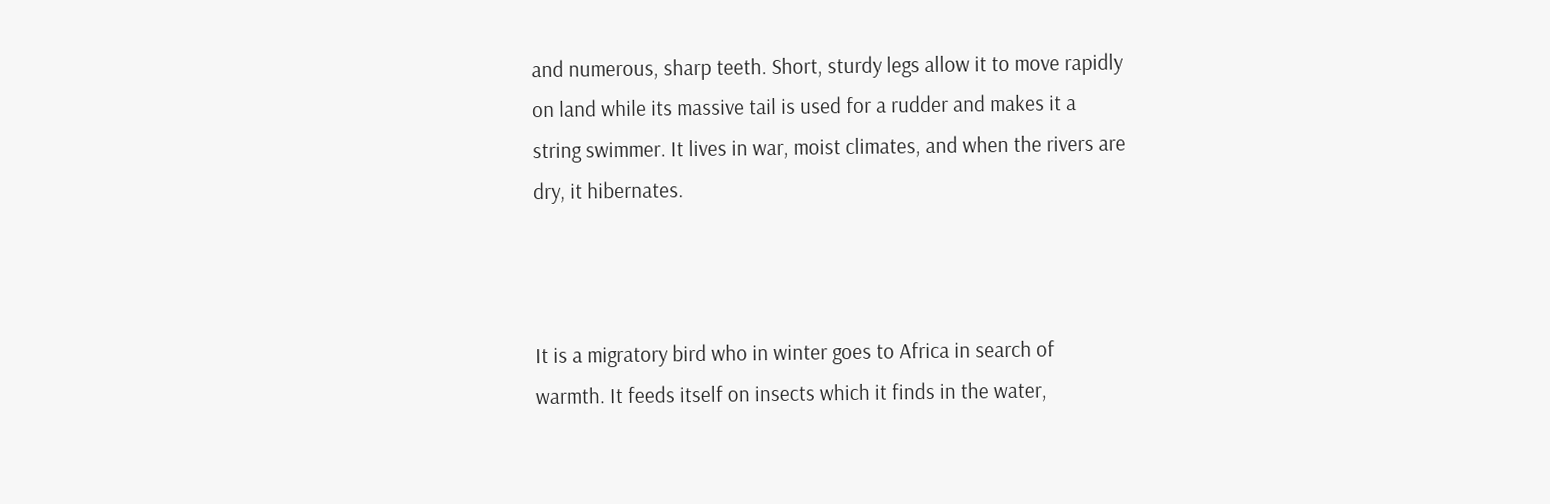and numerous, sharp teeth. Short, sturdy legs allow it to move rapidly
on land while its massive tail is used for a rudder and makes it a
string swimmer. It lives in war, moist climates, and when the rivers are
dry, it hibernates.



It is a migratory bird who in winter goes to Africa in search of
warmth. It feeds itself on insects which it finds in the water,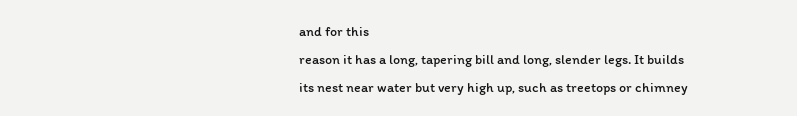and for this
reason it has a long, tapering bill and long, slender legs. It builds
its nest near water but very high up, such as treetops or chimney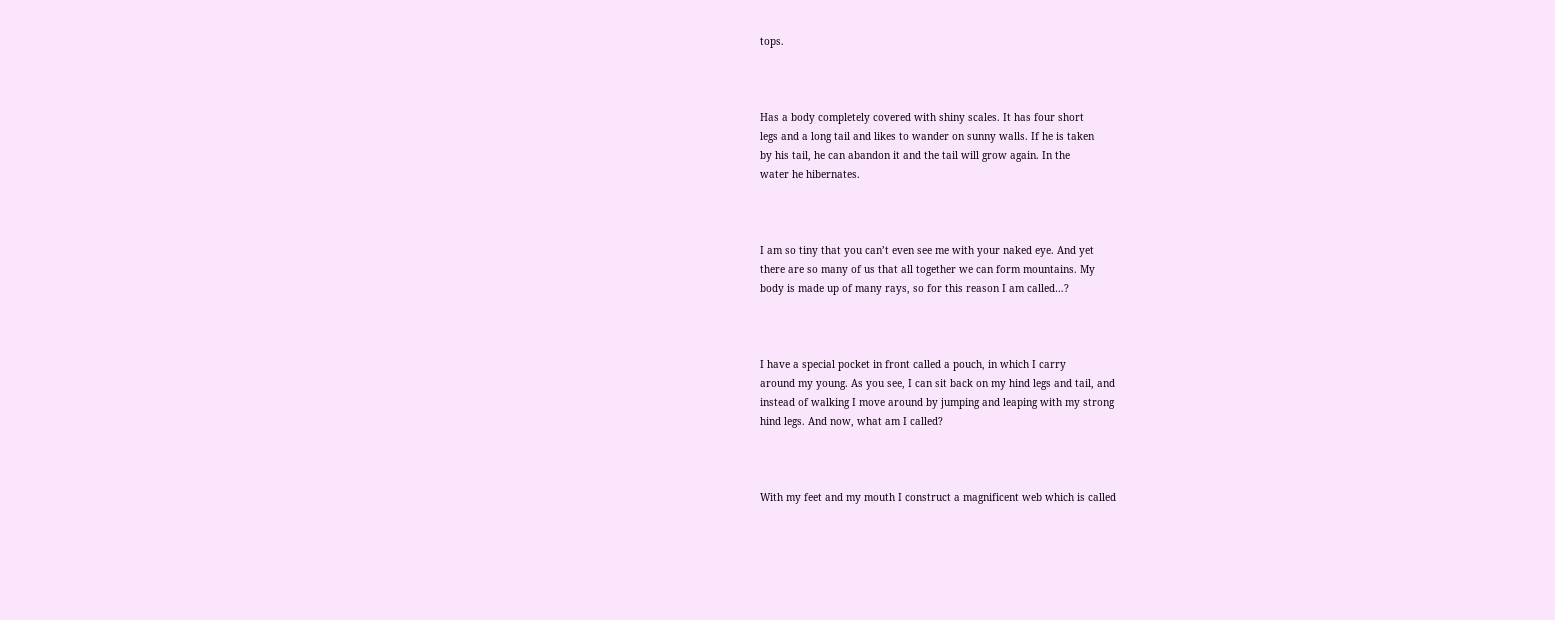tops.



Has a body completely covered with shiny scales. It has four short
legs and a long tail and likes to wander on sunny walls. If he is taken
by his tail, he can abandon it and the tail will grow again. In the
water he hibernates.



I am so tiny that you can’t even see me with your naked eye. And yet
there are so many of us that all together we can form mountains. My
body is made up of many rays, so for this reason I am called…?



I have a special pocket in front called a pouch, in which I carry
around my young. As you see, I can sit back on my hind legs and tail, and
instead of walking I move around by jumping and leaping with my strong
hind legs. And now, what am I called?



With my feet and my mouth I construct a magnificent web which is called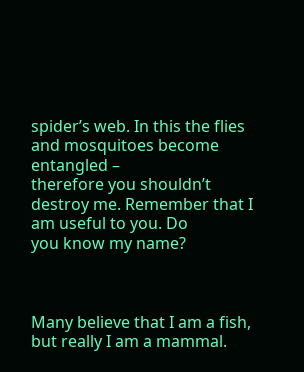spider’s web. In this the flies and mosquitoes become entangled –
therefore you shouldn’t destroy me. Remember that I am useful to you. Do
you know my name?



Many believe that I am a fish, but really I am a mammal.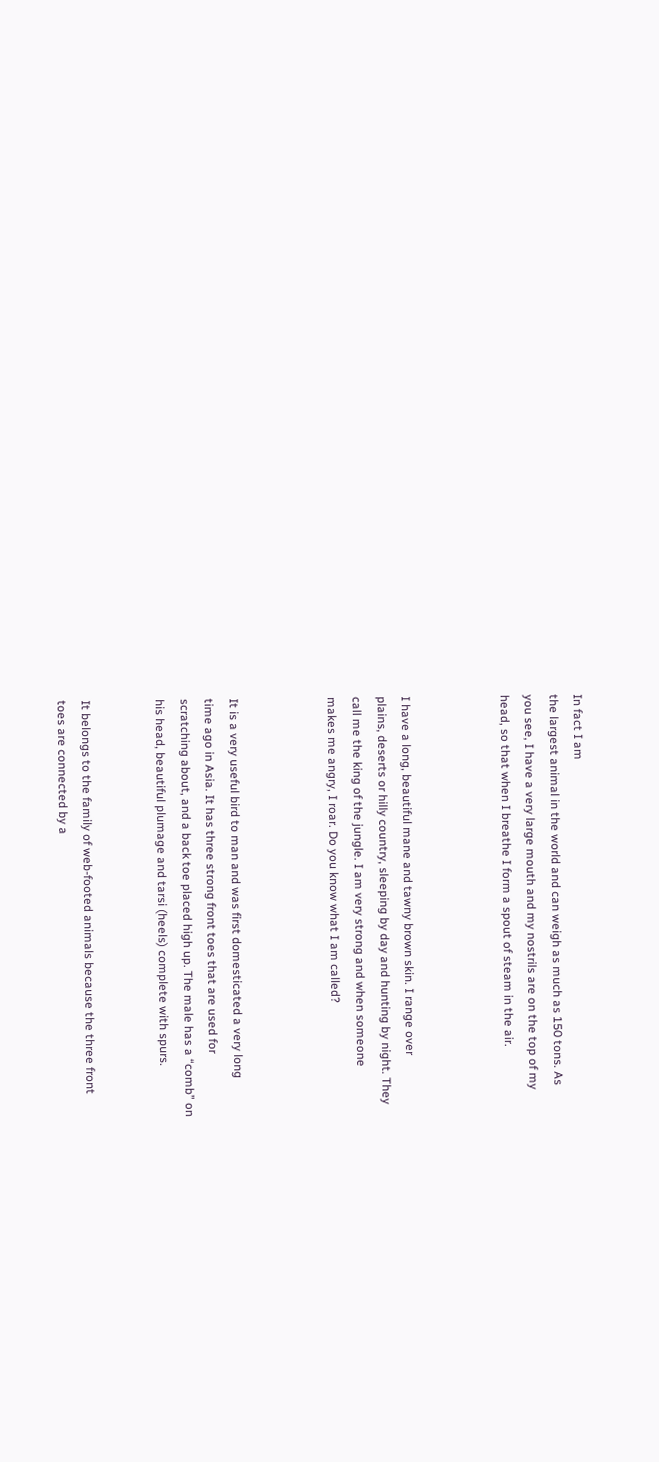In fact I am
the largest animal in the world and can weigh as much as 150 tons. As
you see, I have a very large mouth and my nostrils are on the top of my
head, so that when I breathe I form a spout of steam in the air.



I have a long, beautiful mane and tawny brown skin. I range over
plains, deserts or hilly country, sleeping by day and hunting by night. They
call me the king of the jungle. I am very strong and when someone
makes me angry, I roar. Do you know what I am called?



It is a very useful bird to man and was first domesticated a very long
time ago in Asia. It has three strong front toes that are used for
scratching about, and a back toe placed high up. The male has a “comb” on
his head, beautiful plumage and tarsi (heels) complete with spurs.


It belongs to the family of web-footed animals because the three front
toes are connected by a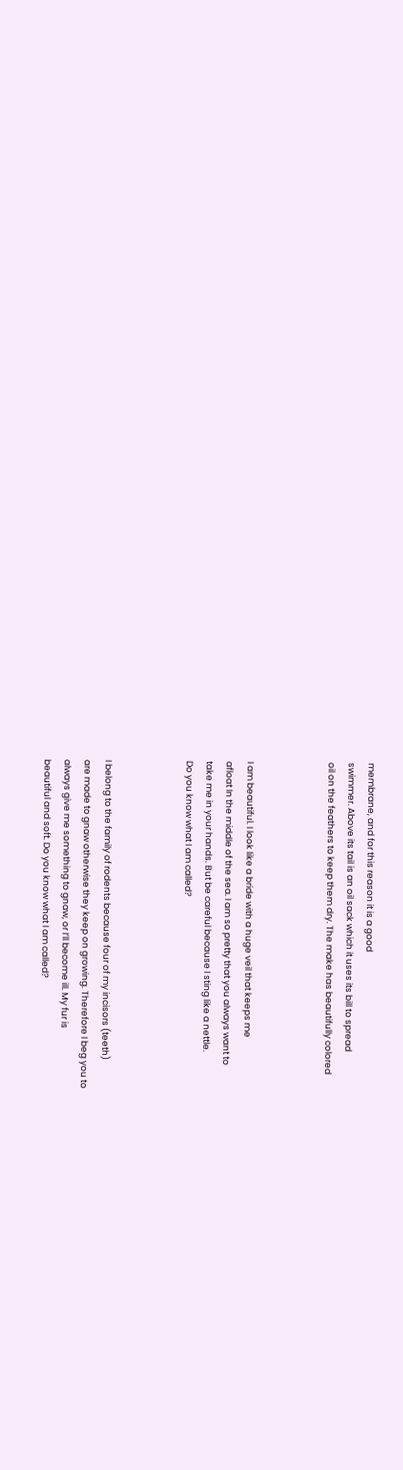membrane, and for this reason it is a good
swimmer. Above its tail is an oil sack which it uses its bill to spread
oil on the feathers to keep them dry. The make has beautifully colored



I am beautiful. I look like a bride with a huge veil that keeps me
afloat In the middle of the sea. I am so pretty that you always want to
take me in your hands. But be careful because I sting like a nettle.
Do you know what I am called?



I belong to the family of rodents because four of my incisors (teeth)
are made to gnaw otherwise they keep on growing. Therefore I beg you to
always give me something to gnaw, or I’ll become ill. My fur is
beautiful and soft. Do you know what I am called?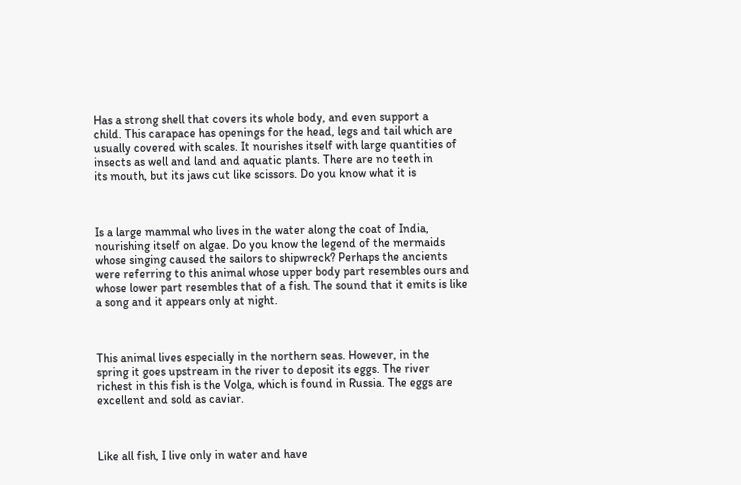Has a strong shell that covers its whole body, and even support a
child. This carapace has openings for the head, legs and tail which are
usually covered with scales. It nourishes itself with large quantities of
insects as well and land and aquatic plants. There are no teeth in
its mouth, but its jaws cut like scissors. Do you know what it is



Is a large mammal who lives in the water along the coat of India,
nourishing itself on algae. Do you know the legend of the mermaids
whose singing caused the sailors to shipwreck? Perhaps the ancients
were referring to this animal whose upper body part resembles ours and
whose lower part resembles that of a fish. The sound that it emits is like
a song and it appears only at night.



This animal lives especially in the northern seas. However, in the
spring it goes upstream in the river to deposit its eggs. The river
richest in this fish is the Volga, which is found in Russia. The eggs are
excellent and sold as caviar.



Like all fish, I live only in water and have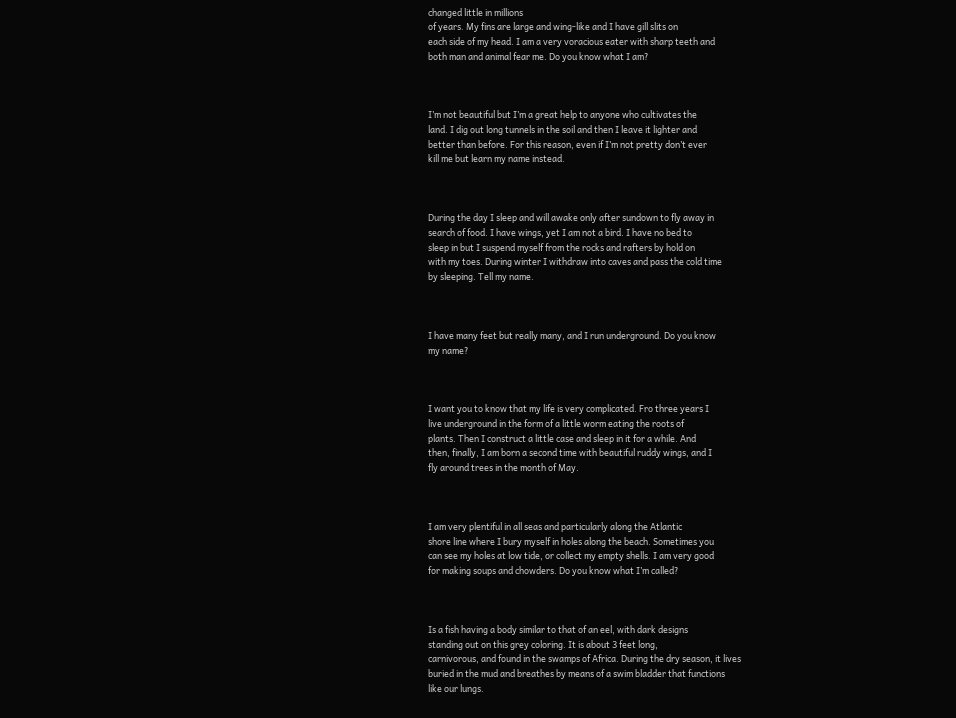changed little in millions
of years. My fins are large and wing-like and I have gill slits on
each side of my head. I am a very voracious eater with sharp teeth and
both man and animal fear me. Do you know what I am?



I’m not beautiful but I’m a great help to anyone who cultivates the
land. I dig out long tunnels in the soil and then I leave it lighter and
better than before. For this reason, even if I’m not pretty don’t ever
kill me but learn my name instead.



During the day I sleep and will awake only after sundown to fly away in
search of food. I have wings, yet I am not a bird. I have no bed to
sleep in but I suspend myself from the rocks and rafters by hold on
with my toes. During winter I withdraw into caves and pass the cold time
by sleeping. Tell my name.



I have many feet but really many, and I run underground. Do you know
my name?



I want you to know that my life is very complicated. Fro three years I
live underground in the form of a little worm eating the roots of
plants. Then I construct a little case and sleep in it for a while. And
then, finally, I am born a second time with beautiful ruddy wings, and I
fly around trees in the month of May.



I am very plentiful in all seas and particularly along the Atlantic
shore line where I bury myself in holes along the beach. Sometimes you
can see my holes at low tide, or collect my empty shells. I am very good
for making soups and chowders. Do you know what I’m called?



Is a fish having a body similar to that of an eel, with dark designs
standing out on this grey coloring. It is about 3 feet long,
carnivorous, and found in the swamps of Africa. During the dry season, it lives
buried in the mud and breathes by means of a swim bladder that functions
like our lungs.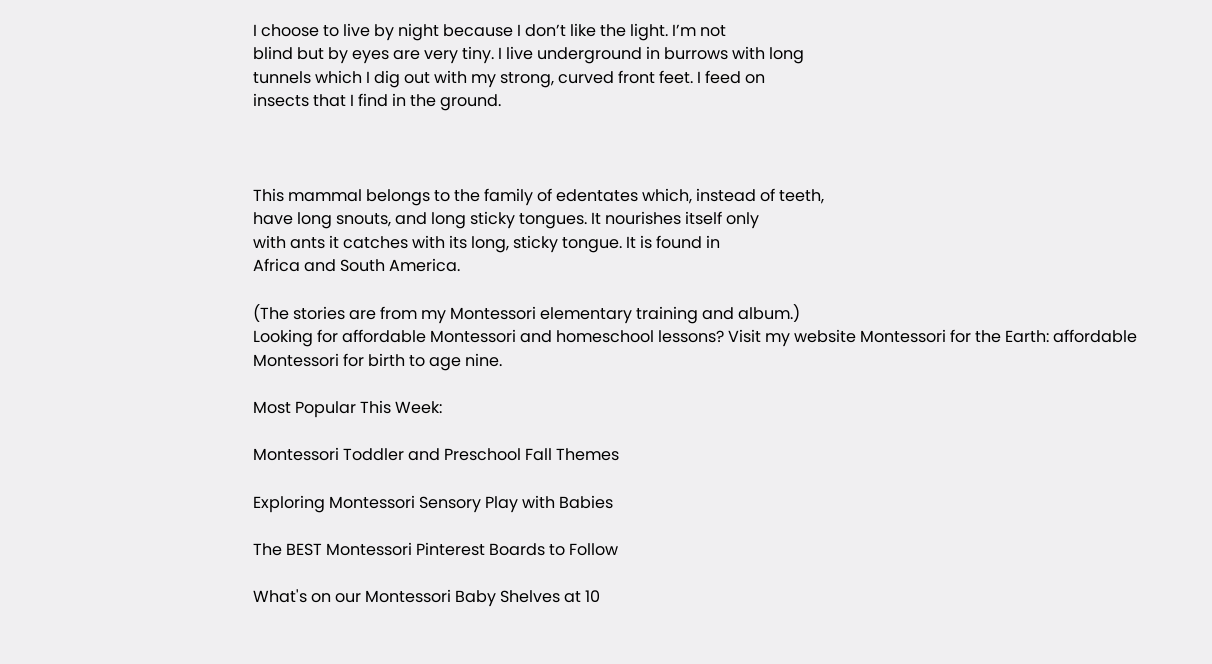I choose to live by night because I don’t like the light. I’m not
blind but by eyes are very tiny. I live underground in burrows with long
tunnels which I dig out with my strong, curved front feet. I feed on
insects that I find in the ground.



This mammal belongs to the family of edentates which, instead of teeth,
have long snouts, and long sticky tongues. It nourishes itself only
with ants it catches with its long, sticky tongue. It is found in
Africa and South America.

(The stories are from my Montessori elementary training and album.)
Looking for affordable Montessori and homeschool lessons? Visit my website Montessori for the Earth: affordable Montessori for birth to age nine.

Most Popular This Week:

Montessori Toddler and Preschool Fall Themes

Exploring Montessori Sensory Play with Babies

The BEST Montessori Pinterest Boards to Follow

What's on our Montessori Baby Shelves at 10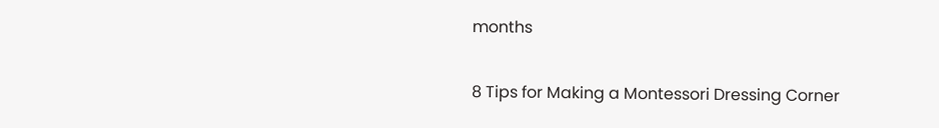months

8 Tips for Making a Montessori Dressing Corner